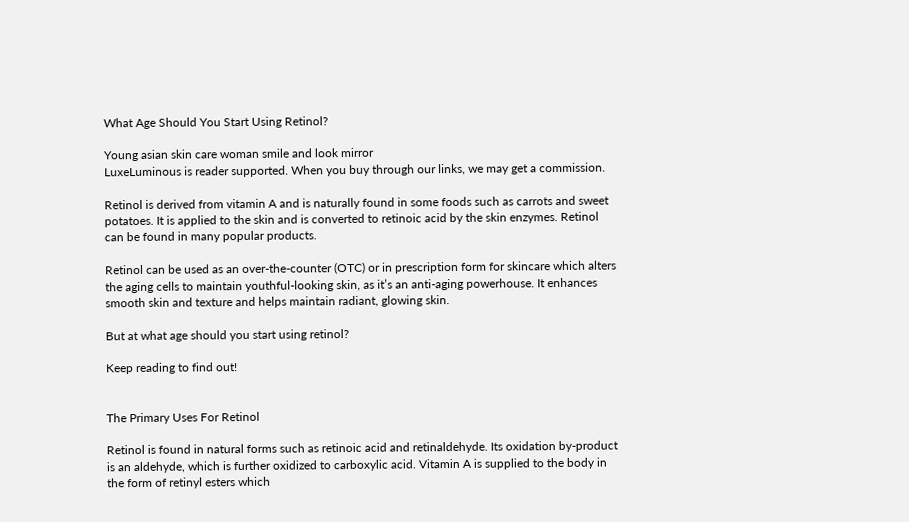What Age Should You Start Using Retinol?

Young asian skin care woman smile and look mirror
LuxeLuminous is reader supported. When you buy through our links, we may get a commission.

Retinol is derived from vitamin A and is naturally found in some foods such as carrots and sweet potatoes. It is applied to the skin and is converted to retinoic acid by the skin enzymes. Retinol can be found in many popular products.

Retinol can be used as an over-the-counter (OTC) or in prescription form for skincare which alters the aging cells to maintain youthful-looking skin, as it’s an anti-aging powerhouse. It enhances smooth skin and texture and helps maintain radiant, glowing skin.

But at what age should you start using retinol?

Keep reading to find out!


The Primary Uses For Retinol

Retinol is found in natural forms such as retinoic acid and retinaldehyde. Its oxidation by-product is an aldehyde, which is further oxidized to carboxylic acid. Vitamin A is supplied to the body in the form of retinyl esters which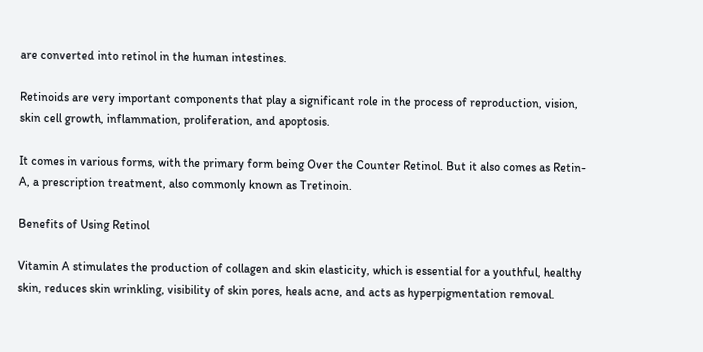are converted into retinol in the human intestines.

Retinoids are very important components that play a significant role in the process of reproduction, vision, skin cell growth, inflammation, proliferation, and apoptosis.

It comes in various forms, with the primary form being Over the Counter Retinol. But it also comes as Retin-A, a prescription treatment, also commonly known as Tretinoin.

Benefits of Using Retinol

Vitamin A stimulates the production of collagen and skin elasticity, which is essential for a youthful, healthy skin, reduces skin wrinkling, visibility of skin pores, heals acne, and acts as hyperpigmentation removal.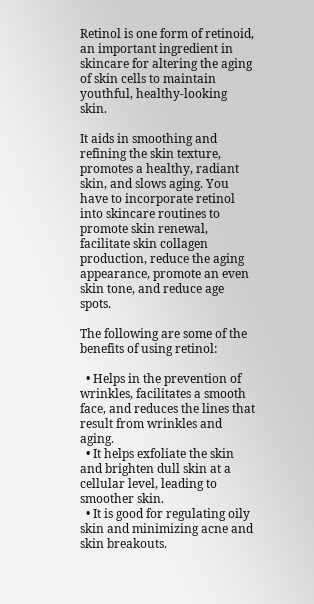Retinol is one form of retinoid, an important ingredient in skincare for altering the aging of skin cells to maintain youthful, healthy-looking skin.

It aids in smoothing and refining the skin texture, promotes a healthy, radiant skin, and slows aging. You have to incorporate retinol into skincare routines to promote skin renewal, facilitate skin collagen production, reduce the aging appearance, promote an even skin tone, and reduce age spots.

The following are some of the benefits of using retinol:

  • Helps in the prevention of wrinkles, facilitates a smooth face, and reduces the lines that result from wrinkles and aging.
  • It helps exfoliate the skin and brighten dull skin at a cellular level, leading to smoother skin.
  • It is good for regulating oily skin and minimizing acne and skin breakouts.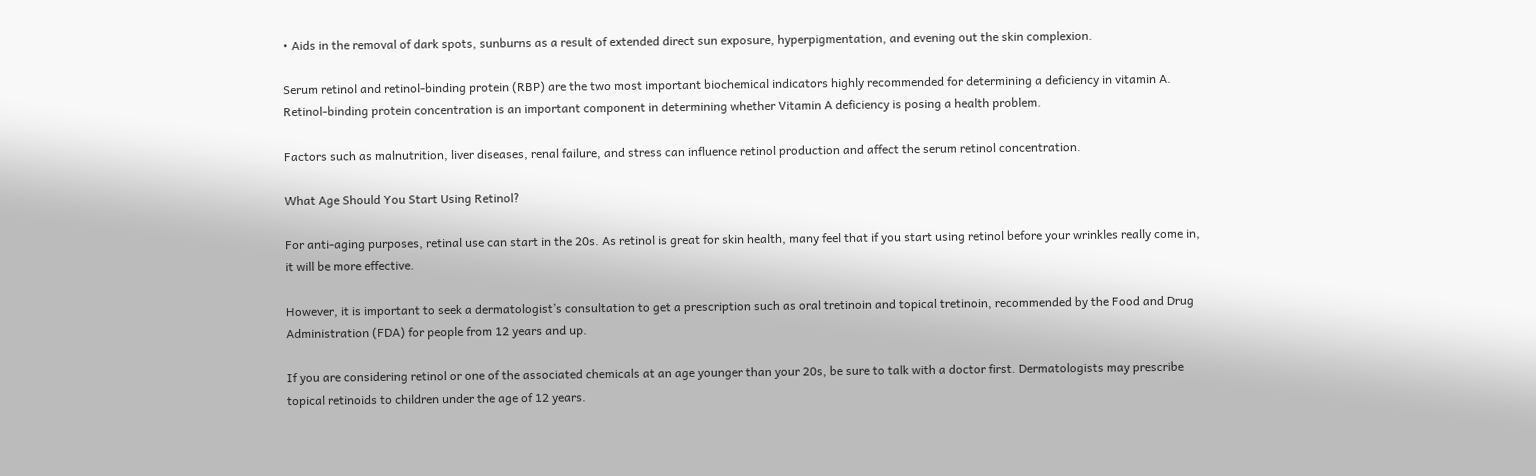• Aids in the removal of dark spots, sunburns as a result of extended direct sun exposure, hyperpigmentation, and evening out the skin complexion.

Serum retinol and retinol-binding protein (RBP) are the two most important biochemical indicators highly recommended for determining a deficiency in vitamin A. Retinol-binding protein concentration is an important component in determining whether Vitamin A deficiency is posing a health problem.

Factors such as malnutrition, liver diseases, renal failure, and stress can influence retinol production and affect the serum retinol concentration.

What Age Should You Start Using Retinol?

For anti-aging purposes, retinal use can start in the 20s. As retinol is great for skin health, many feel that if you start using retinol before your wrinkles really come in, it will be more effective.

However, it is important to seek a dermatologist’s consultation to get a prescription such as oral tretinoin and topical tretinoin, recommended by the Food and Drug Administration (FDA) for people from 12 years and up.

If you are considering retinol or one of the associated chemicals at an age younger than your 20s, be sure to talk with a doctor first. Dermatologists may prescribe topical retinoids to children under the age of 12 years.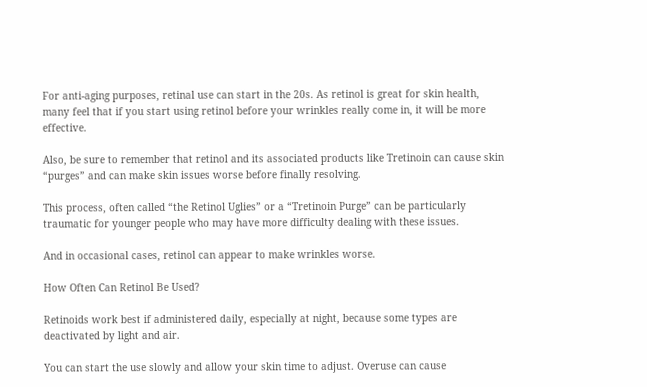For anti-aging purposes, retinal use can start in the 20s. As retinol is great for skin health, many feel that if you start using retinol before your wrinkles really come in, it will be more effective.

Also, be sure to remember that retinol and its associated products like Tretinoin can cause skin “purges” and can make skin issues worse before finally resolving.

This process, often called “the Retinol Uglies” or a “Tretinoin Purge” can be particularly traumatic for younger people who may have more difficulty dealing with these issues.

And in occasional cases, retinol can appear to make wrinkles worse.

How Often Can Retinol Be Used?

Retinoids work best if administered daily, especially at night, because some types are deactivated by light and air.

You can start the use slowly and allow your skin time to adjust. Overuse can cause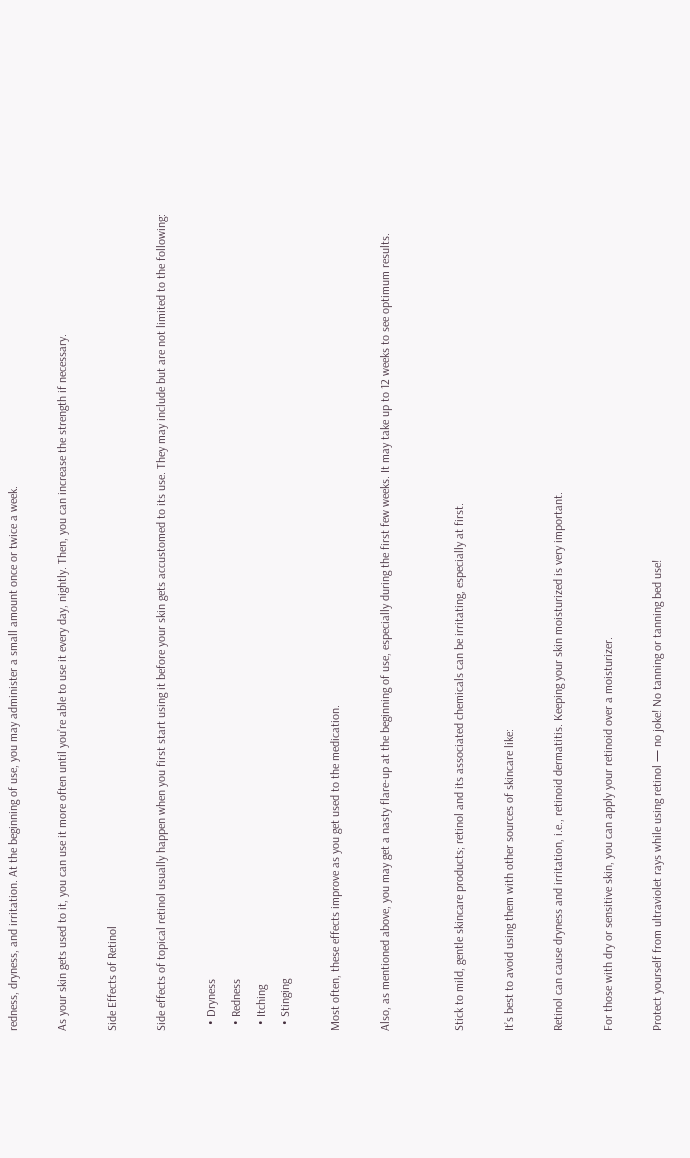redness, dryness, and irritation. At the beginning of use, you may administer a small amount once or twice a week.

As your skin gets used to it, you can use it more often until you’re able to use it every day, nightly. Then, you can increase the strength if necessary.

Side Effects of Retinol

Side effects of topical retinol usually happen when you first start using it before your skin gets accustomed to its use. They may include but are not limited to the following:

  • Dryness
  • Redness
  • Itching
  • Stinging

Most often, these effects improve as you get used to the medication.

Also, as mentioned above, you may get a nasty flare-up at the beginning of use, especially during the first few weeks. It may take up to 12 weeks to see optimum results.


Stick to mild, gentle skincare products; retinol and its associated chemicals can be irritating, especially at first.

It’s best to avoid using them with other sources of skincare like:

Retinol can cause dryness and irritation, i.e., retinoid dermatitis. Keeping your skin moisturized is very important.

For those with dry or sensitive skin, you can apply your retinoid over a moisturizer.

Protect yourself from ultraviolet rays while using retinol — no joke! No tanning or tanning bed use!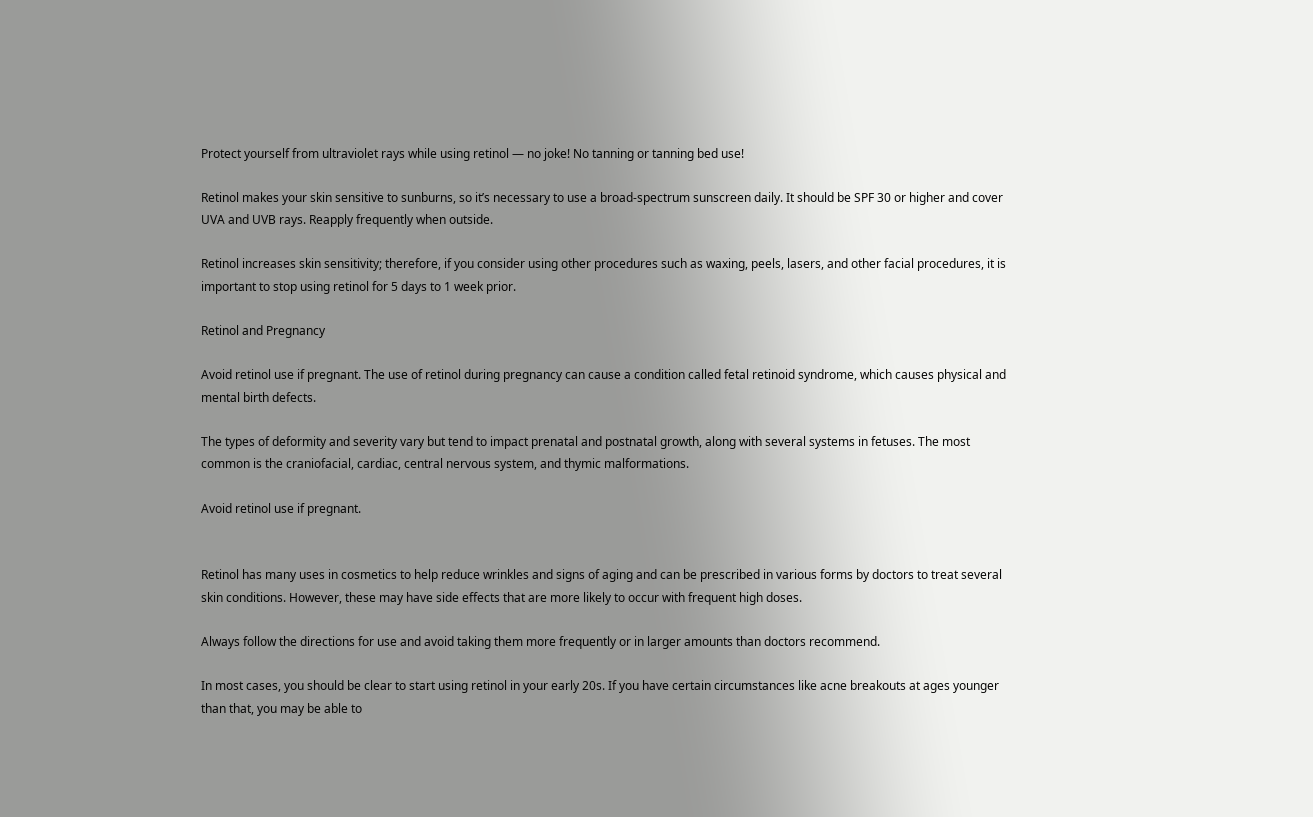Protect yourself from ultraviolet rays while using retinol — no joke! No tanning or tanning bed use!

Retinol makes your skin sensitive to sunburns, so it’s necessary to use a broad-spectrum sunscreen daily. It should be SPF 30 or higher and cover UVA and UVB rays. Reapply frequently when outside.

Retinol increases skin sensitivity; therefore, if you consider using other procedures such as waxing, peels, lasers, and other facial procedures, it is important to stop using retinol for 5 days to 1 week prior.

Retinol and Pregnancy

Avoid retinol use if pregnant. The use of retinol during pregnancy can cause a condition called fetal retinoid syndrome, which causes physical and mental birth defects.

The types of deformity and severity vary but tend to impact prenatal and postnatal growth, along with several systems in fetuses. The most common is the craniofacial, cardiac, central nervous system, and thymic malformations.

Avoid retinol use if pregnant.


Retinol has many uses in cosmetics to help reduce wrinkles and signs of aging and can be prescribed in various forms by doctors to treat several skin conditions. However, these may have side effects that are more likely to occur with frequent high doses.

Always follow the directions for use and avoid taking them more frequently or in larger amounts than doctors recommend.

In most cases, you should be clear to start using retinol in your early 20s. If you have certain circumstances like acne breakouts at ages younger than that, you may be able to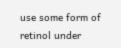use some form of retinol under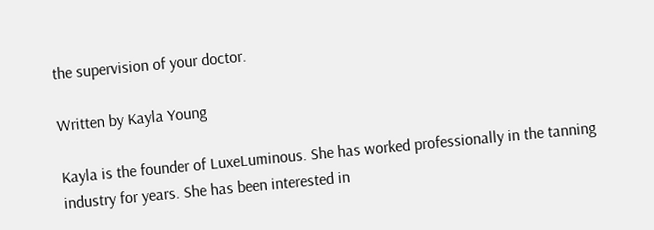the supervision of your doctor.

Written by Kayla Young

Kayla is the founder of LuxeLuminous. She has worked professionally in the tanning industry for years. She has been interested in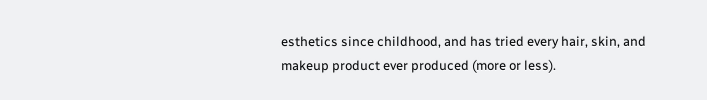esthetics since childhood, and has tried every hair, skin, and makeup product ever produced (more or less).